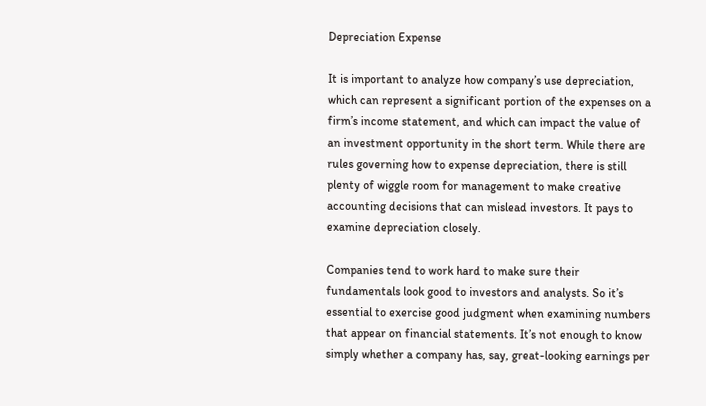Depreciation Expense

It is important to analyze how company’s use depreciation, which can represent a significant portion of the expenses on a firm’s income statement, and which can impact the value of an investment opportunity in the short term. While there are rules governing how to expense depreciation, there is still plenty of wiggle room for management to make creative accounting decisions that can mislead investors. It pays to examine depreciation closely.

Companies tend to work hard to make sure their fundamentals look good to investors and analysts. So it’s essential to exercise good judgment when examining numbers that appear on financial statements. It’s not enough to know simply whether a company has, say, great-looking earnings per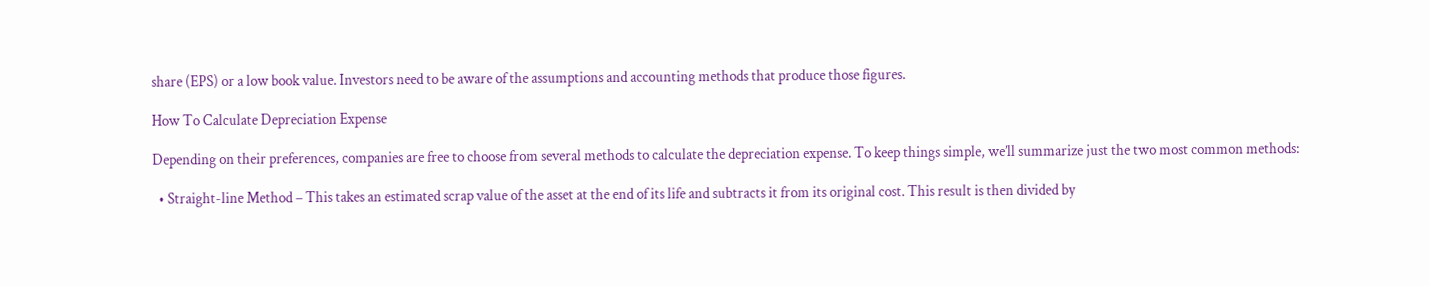share (EPS) or a low book value. Investors need to be aware of the assumptions and accounting methods that produce those figures.

How To Calculate Depreciation Expense

Depending on their preferences, companies are free to choose from several methods to calculate the depreciation expense. To keep things simple, we’ll summarize just the two most common methods:

  • Straight-line Method – This takes an estimated scrap value of the asset at the end of its life and subtracts it from its original cost. This result is then divided by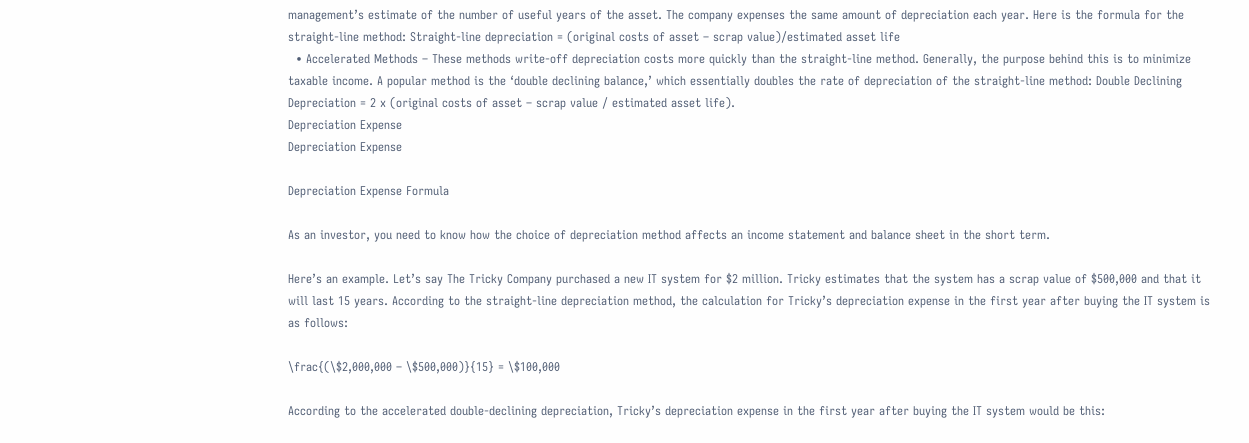management’s estimate of the number of useful years of the asset. The company expenses the same amount of depreciation each year. Here is the formula for the straight-line method: Straight-line depreciation = (original costs of asset – scrap value)/estimated asset life
  • Accelerated Methods – These methods write-off depreciation costs more quickly than the straight-line method. Generally, the purpose behind this is to minimize taxable income. A popular method is the ‘double declining balance,’ which essentially doubles the rate of depreciation of the straight-line method: Double Declining Depreciation = 2 x (original costs of asset – scrap value / estimated asset life).
Depreciation Expense
Depreciation Expense

Depreciation Expense Formula

As an investor, you need to know how the choice of depreciation method affects an income statement and balance sheet in the short term.

Here’s an example. Let’s say The Tricky Company purchased a new IT system for $2 million. Tricky estimates that the system has a scrap value of $500,000 and that it will last 15 years. According to the straight-line depreciation method, the calculation for Tricky’s depreciation expense in the first year after buying the IT system is as follows:

\frac{(\$2,000,000 – \$500,000)}{15} = \$100,000

According to the accelerated double-declining depreciation, Tricky’s depreciation expense in the first year after buying the IT system would be this: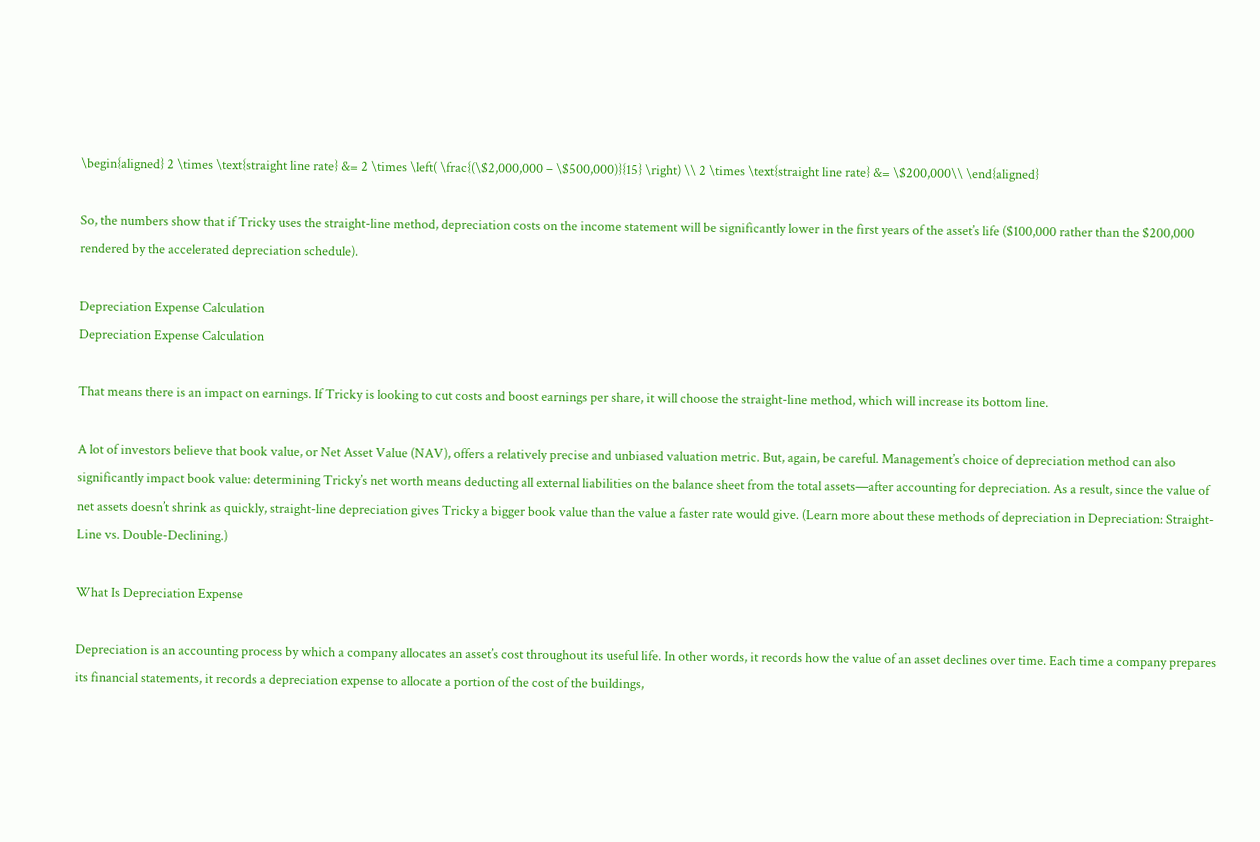\begin{aligned} 2 \times \text{straight line rate} &= 2 \times \left( \frac{(\$2,000,000 – \$500,000)}{15} \right) \\ 2 \times \text{straight line rate} &= \$200,000\\ \end{aligned}

So, the numbers show that if Tricky uses the straight-line method, depreciation costs on the income statement will be significantly lower in the first years of the asset’s life ($100,000 rather than the $200,000 rendered by the accelerated depreciation schedule).

Depreciation Expense Calculation
Depreciation Expense Calculation

That means there is an impact on earnings. If Tricky is looking to cut costs and boost earnings per share, it will choose the straight-line method, which will increase its bottom line.

A lot of investors believe that book value, or Net Asset Value (NAV), offers a relatively precise and unbiased valuation metric. But, again, be careful. Management’s choice of depreciation method can also significantly impact book value: determining Tricky’s net worth means deducting all external liabilities on the balance sheet from the total assets—after accounting for depreciation. As a result, since the value of net assets doesn’t shrink as quickly, straight-line depreciation gives Tricky a bigger book value than the value a faster rate would give. (Learn more about these methods of depreciation in Depreciation: Straight-Line vs. Double-Declining.)

What Is Depreciation Expense

Depreciation is an accounting process by which a company allocates an asset’s cost throughout its useful life. In other words, it records how the value of an asset declines over time. Each time a company prepares its financial statements, it records a depreciation expense to allocate a portion of the cost of the buildings,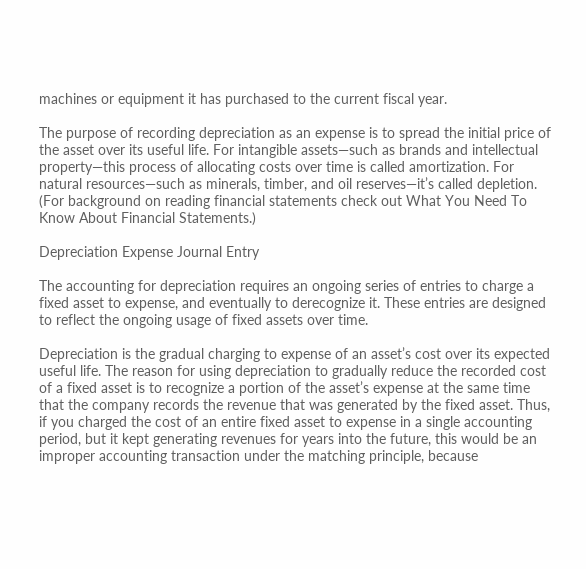machines or equipment it has purchased to the current fiscal year.

The purpose of recording depreciation as an expense is to spread the initial price of the asset over its useful life. For intangible assets—such as brands and intellectual property—this process of allocating costs over time is called amortization. For natural resources—such as minerals, timber, and oil reserves—it’s called depletion. (For background on reading financial statements check out What You Need To Know About Financial Statements.)

Depreciation Expense Journal Entry

The accounting for depreciation requires an ongoing series of entries to charge a fixed asset to expense, and eventually to derecognize it. These entries are designed to reflect the ongoing usage of fixed assets over time.

Depreciation is the gradual charging to expense of an asset’s cost over its expected useful life. The reason for using depreciation to gradually reduce the recorded cost of a fixed asset is to recognize a portion of the asset’s expense at the same time that the company records the revenue that was generated by the fixed asset. Thus, if you charged the cost of an entire fixed asset to expense in a single accounting period, but it kept generating revenues for years into the future, this would be an improper accounting transaction under the matching principle, because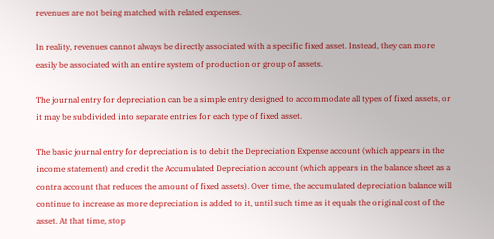revenues are not being matched with related expenses.

In reality, revenues cannot always be directly associated with a specific fixed asset. Instead, they can more easily be associated with an entire system of production or group of assets.

The journal entry for depreciation can be a simple entry designed to accommodate all types of fixed assets, or it may be subdivided into separate entries for each type of fixed asset.

The basic journal entry for depreciation is to debit the Depreciation Expense account (which appears in the income statement) and credit the Accumulated Depreciation account (which appears in the balance sheet as a contra account that reduces the amount of fixed assets). Over time, the accumulated depreciation balance will continue to increase as more depreciation is added to it, until such time as it equals the original cost of the asset. At that time, stop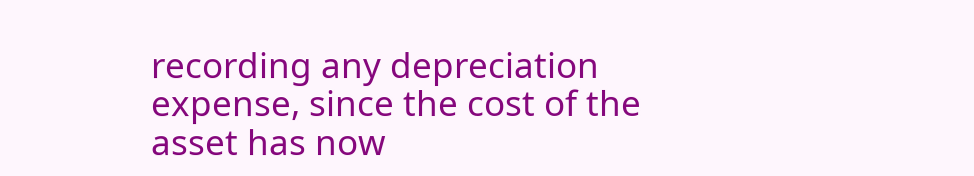recording any depreciation expense, since the cost of the asset has now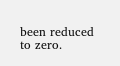been reduced to zero.